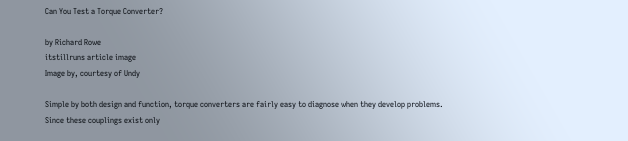Can You Test a Torque Converter?

by Richard Rowe
itstillruns article image
Image by, courtesy of Undy

Simple by both design and function, torque converters are fairly easy to diagnose when they develop problems. Since these couplings exist only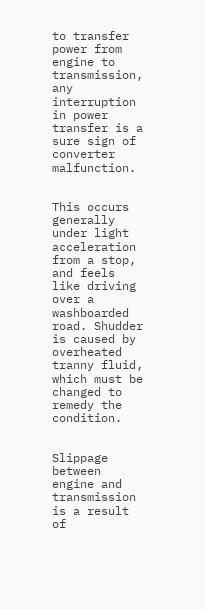to transfer power from engine to transmission, any interruption in power transfer is a sure sign of converter malfunction.


This occurs generally under light acceleration from a stop, and feels like driving over a washboarded road. Shudder is caused by overheated tranny fluid, which must be changed to remedy the condition.


Slippage between engine and transmission is a result of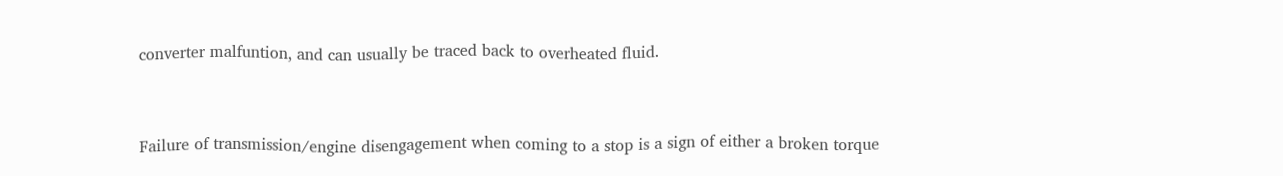converter malfuntion, and can usually be traced back to overheated fluid.


Failure of transmission/engine disengagement when coming to a stop is a sign of either a broken torque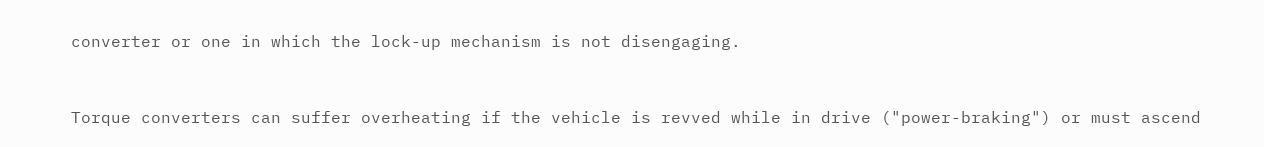converter or one in which the lock-up mechanism is not disengaging.


Torque converters can suffer overheating if the vehicle is revved while in drive ("power-braking") or must ascend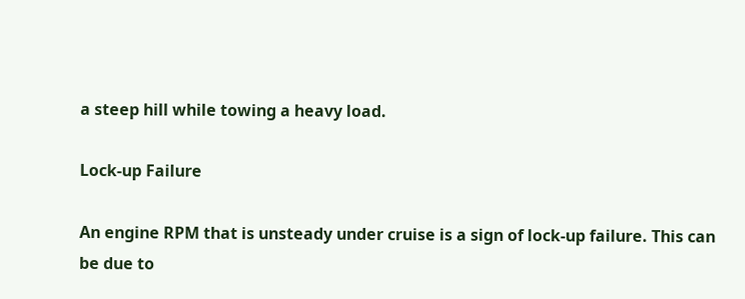a steep hill while towing a heavy load.

Lock-up Failure

An engine RPM that is unsteady under cruise is a sign of lock-up failure. This can be due to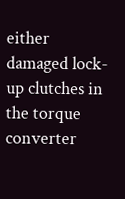either damaged lock-up clutches in the torque converter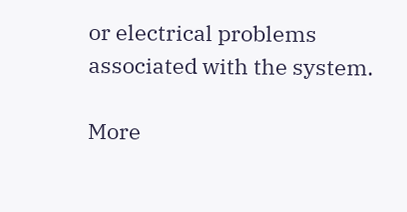or electrical problems associated with the system.

More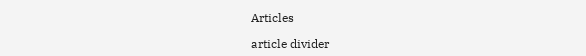Articles

article divider